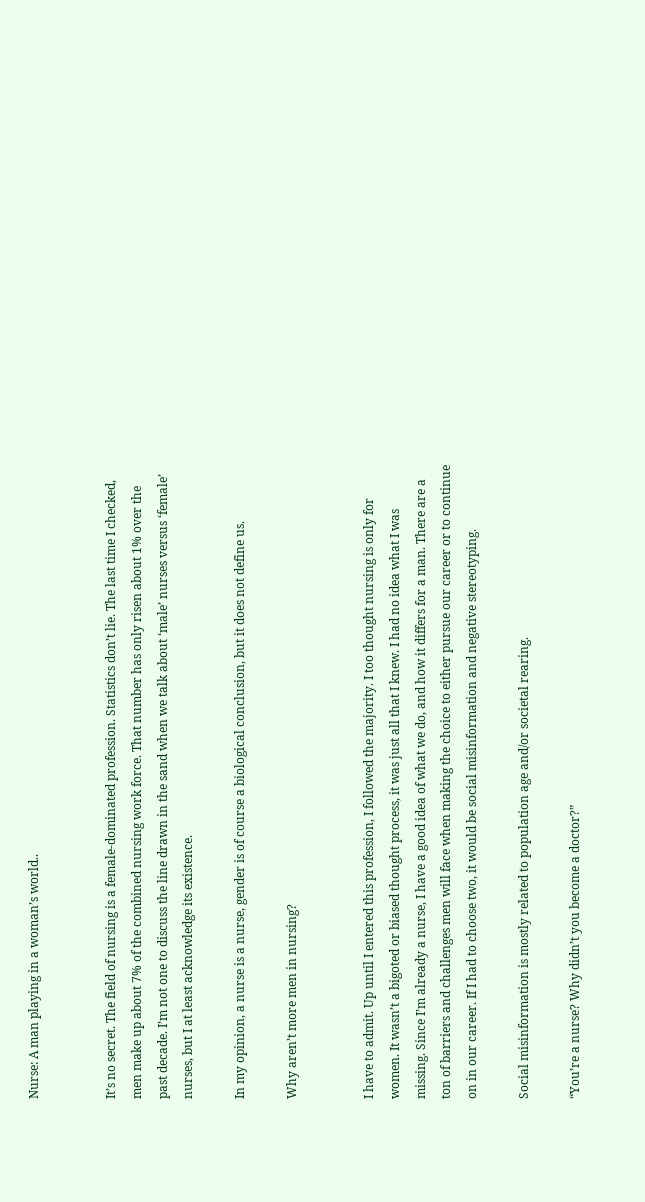Nurse: A man playing in a woman’s world..


It’s no secret. The field of nursing is a female-dominated profession. Statistics don’t lie. The last time I checked, men make up about 7% of the combined nursing work force. That number has only risen about 1% over the past decade. I’m not one to discuss the line drawn in the sand when we talk about ‘male’ nurses versus ‘female’ nurses, but I at least acknowledge its existence.

In my opinion, a nurse is a nurse, gender is of course a biological conclusion, but it does not define us.

Why aren’t more men in nursing?


I have to admit. Up until I entered this profession, I followed the majority. I too thought nursing is only for women. It wasn’t a bigoted or biased thought process, it was just all that I knew. I had no idea what I was missing. Since I’m already a nurse, I have a good idea of what we do, and how it differs for a man. There are a ton of barriers and challenges men will face when making the choice to either pursue our career or to continue on in our career. If I had to choose two, it would be social misinformation and negative stereotyping.

Social misinformation is mostly related to population age and/or societal rearing.

“You’re a nurse? Why didn’t you become a doctor?”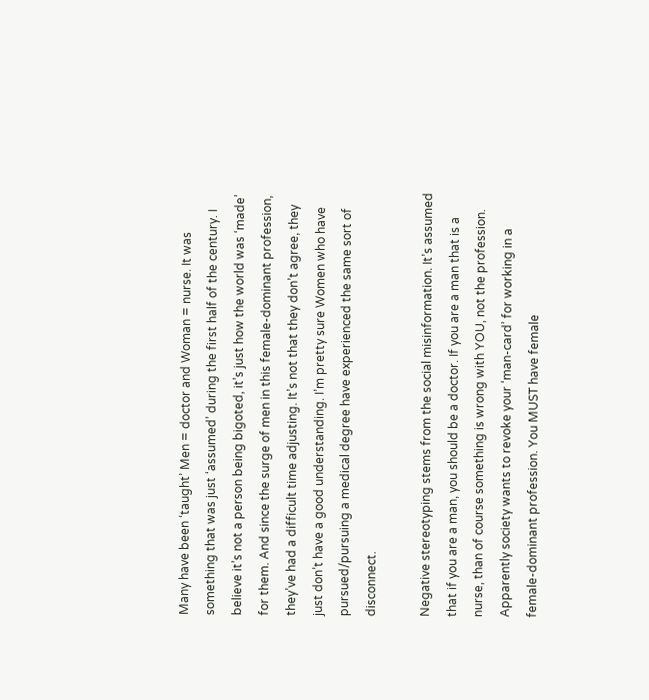Many have been ‘taught’ Men = doctor and Woman = nurse. It was something that was just ‘assumed’ during the first half of the century. I believe it’s not a person being bigoted, it’s just how the world was ‘made’ for them. And since the surge of men in this female-dominant profession, they’ve had a difficult time adjusting. It’s not that they don’t agree, they just don’t have a good understanding. I’m pretty sure Women who have pursued/pursuing a medical degree have experienced the same sort of disconnect.

Negative stereotyping stems from the social misinformation. It’s assumed that if you are a man, you should be a doctor. If you are a man that is a nurse, than of course something is wrong with YOU, not the profession. Apparently society wants to revoke your ‘man-card’ for working in a female-dominant profession. You MUST have female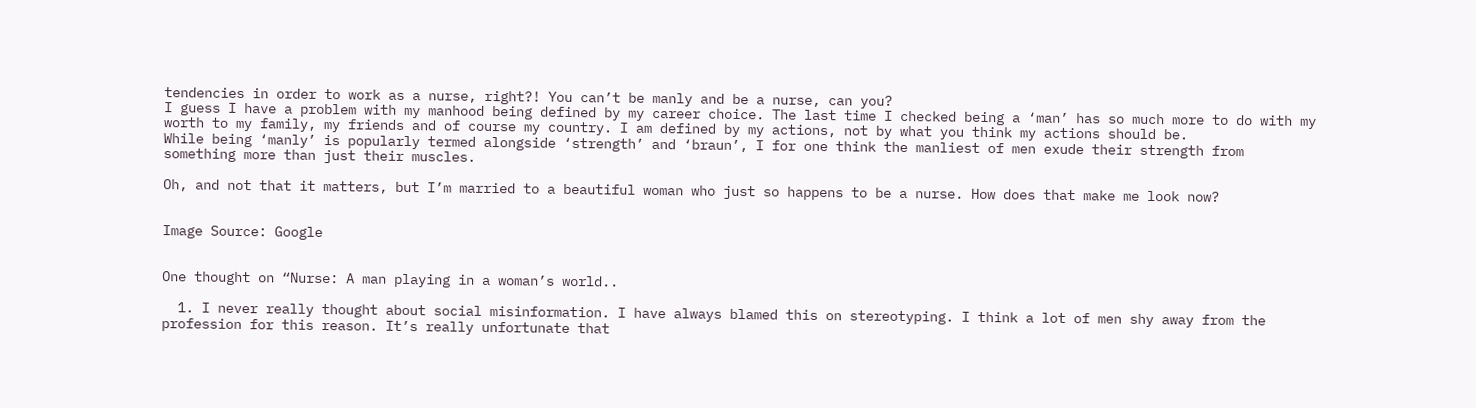tendencies in order to work as a nurse, right?! You can’t be manly and be a nurse, can you?
I guess I have a problem with my manhood being defined by my career choice. The last time I checked being a ‘man’ has so much more to do with my worth to my family, my friends and of course my country. I am defined by my actions, not by what you think my actions should be.
While being ‘manly’ is popularly termed alongside ‘strength’ and ‘braun’, I for one think the manliest of men exude their strength from something more than just their muscles.

Oh, and not that it matters, but I’m married to a beautiful woman who just so happens to be a nurse. How does that make me look now?


Image Source: Google


One thought on “Nurse: A man playing in a woman’s world..

  1. I never really thought about social misinformation. I have always blamed this on stereotyping. I think a lot of men shy away from the profession for this reason. It’s really unfortunate that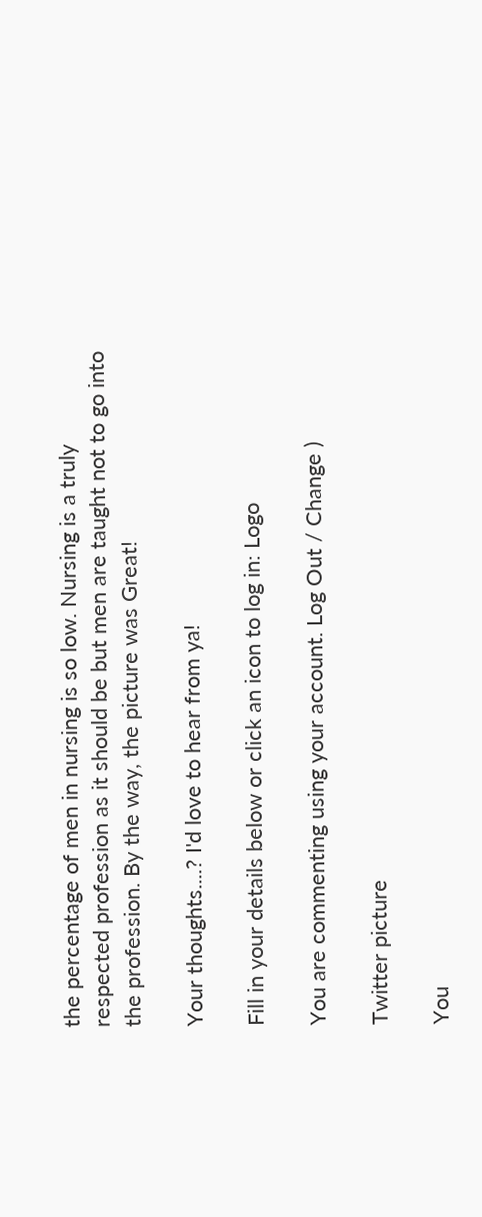the percentage of men in nursing is so low. Nursing is a truly respected profession as it should be but men are taught not to go into the profession. By the way, the picture was Great!

Your thoughts....? I'd love to hear from ya!

Fill in your details below or click an icon to log in: Logo

You are commenting using your account. Log Out / Change )

Twitter picture

You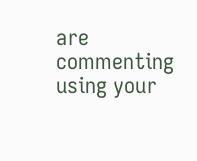are commenting using your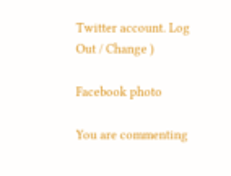Twitter account. Log Out / Change )

Facebook photo

You are commenting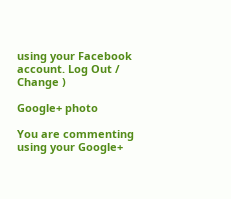using your Facebook account. Log Out / Change )

Google+ photo

You are commenting using your Google+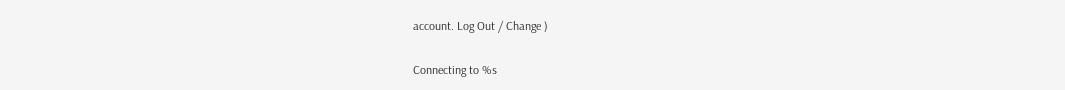account. Log Out / Change )

Connecting to %s